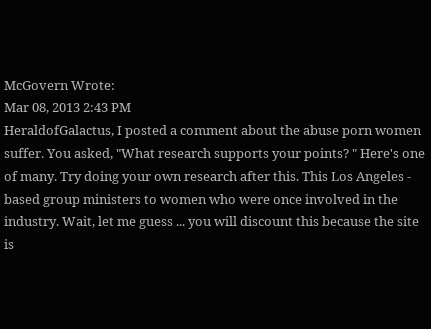McGovern Wrote:
Mar 08, 2013 2:43 PM
HeraldofGalactus, I posted a comment about the abuse porn women suffer. You asked, "What research supports your points? " Here's one of many. Try doing your own research after this. This Los Angeles - based group ministers to women who were once involved in the industry. Wait, let me guess ... you will discount this because the site is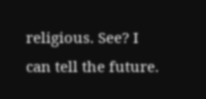religious. See? I can tell the future.